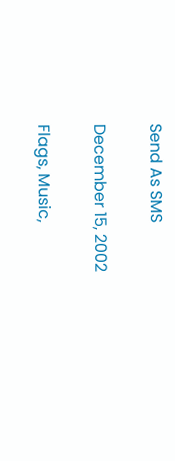Send As SMS

December 15, 2002

Flags, Music,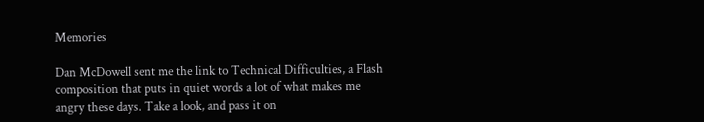Memories

Dan McDowell sent me the link to Technical Difficulties, a Flash composition that puts in quiet words a lot of what makes me angry these days. Take a look, and pass it on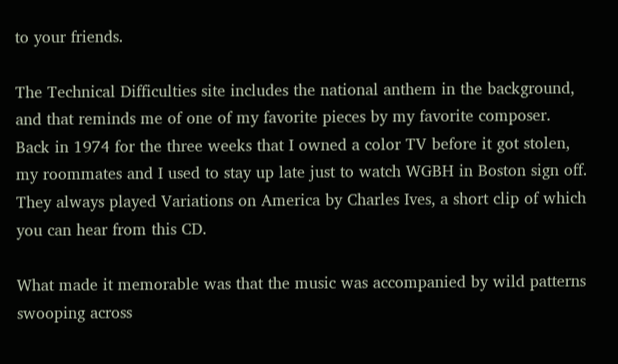to your friends.

The Technical Difficulties site includes the national anthem in the background, and that reminds me of one of my favorite pieces by my favorite composer. Back in 1974 for the three weeks that I owned a color TV before it got stolen, my roommates and I used to stay up late just to watch WGBH in Boston sign off. They always played Variations on America by Charles Ives, a short clip of which you can hear from this CD.

What made it memorable was that the music was accompanied by wild patterns swooping across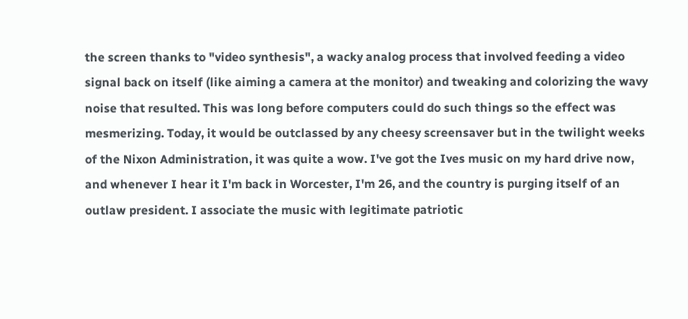the screen thanks to "video synthesis", a wacky analog process that involved feeding a video signal back on itself (like aiming a camera at the monitor) and tweaking and colorizing the wavy noise that resulted. This was long before computers could do such things so the effect was mesmerizing. Today, it would be outclassed by any cheesy screensaver but in the twilight weeks of the Nixon Administration, it was quite a wow. I've got the Ives music on my hard drive now, and whenever I hear it I'm back in Worcester, I'm 26, and the country is purging itself of an outlaw president. I associate the music with legitimate patriotic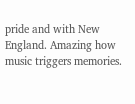pride and with New England. Amazing how music triggers memories.